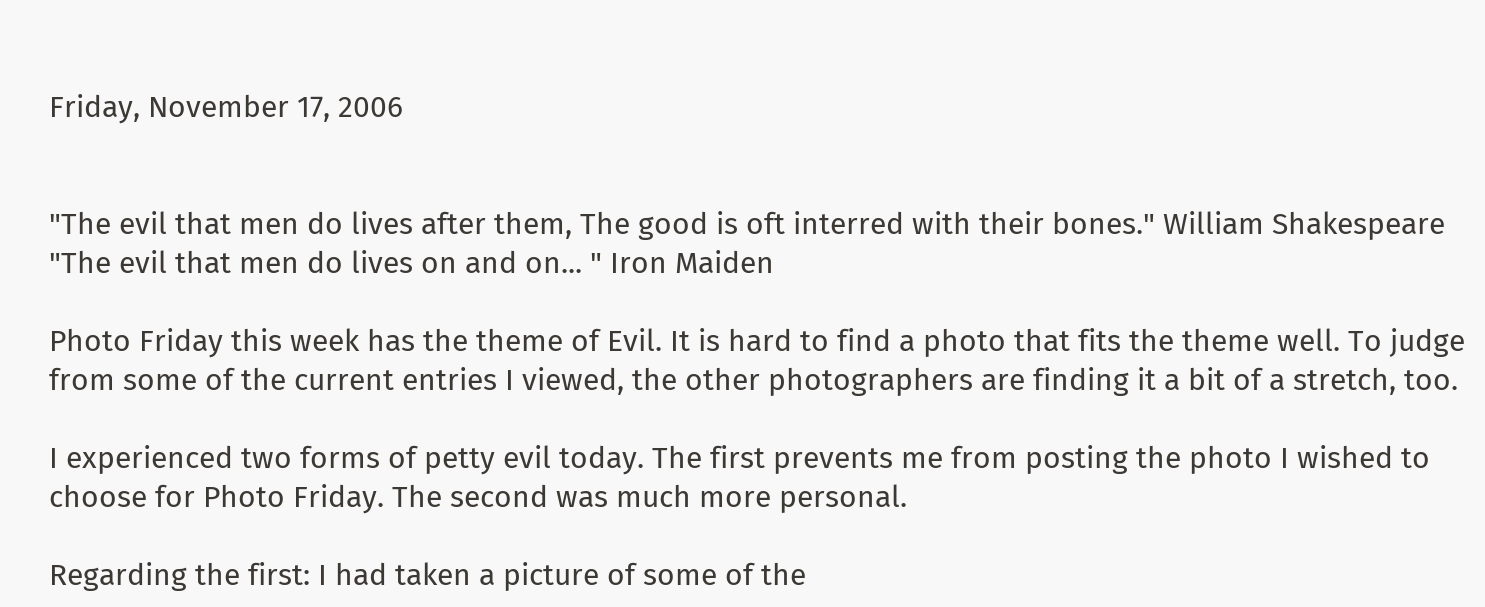Friday, November 17, 2006


"The evil that men do lives after them, The good is oft interred with their bones." William Shakespeare
"The evil that men do lives on and on... " Iron Maiden

Photo Friday this week has the theme of Evil. It is hard to find a photo that fits the theme well. To judge from some of the current entries I viewed, the other photographers are finding it a bit of a stretch, too.

I experienced two forms of petty evil today. The first prevents me from posting the photo I wished to choose for Photo Friday. The second was much more personal.

Regarding the first: I had taken a picture of some of the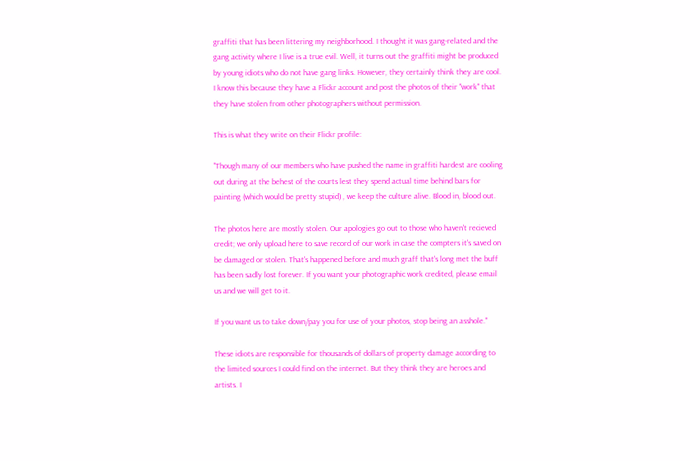graffiti that has been littering my neighborhood. I thought it was gang-related and the gang activity where I live is a true evil. Well, it turns out the graffiti might be produced by young idiots who do not have gang links. However, they certainly think they are cool. I know this because they have a Flickr account and post the photos of their "work" that they have stolen from other photographers without permission.

This is what they write on their Flickr profile:

"Though many of our members who have pushed the name in graffiti hardest are cooling out during at the behest of the courts lest they spend actual time behind bars for painting (which would be pretty stupid) , we keep the culture alive. Blood in, blood out.

The photos here are mostly stolen. Our apologies go out to those who haven't recieved credit; we only upload here to save record of our work in case the compters it's saved on be damaged or stolen. That's happened before and much graff that's long met the buff has been sadly lost forever. If you want your photographic work credited, please email us and we will get to it.

If you want us to take down/pay you for use of your photos, stop being an asshole."

These idiots are responsible for thousands of dollars of property damage according to the limited sources I could find on the internet. But they think they are heroes and artists. I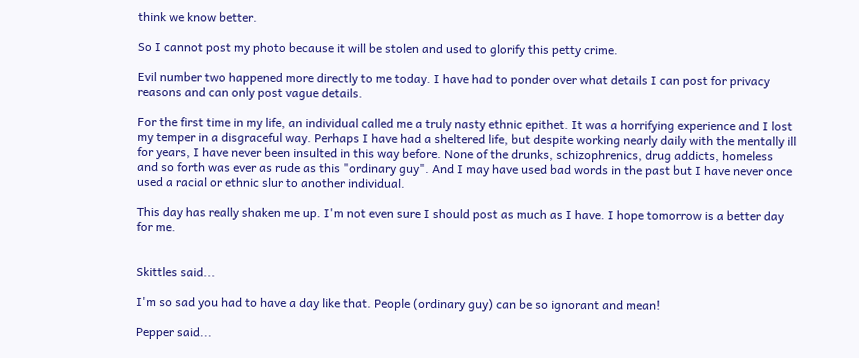think we know better.

So I cannot post my photo because it will be stolen and used to glorify this petty crime.

Evil number two happened more directly to me today. I have had to ponder over what details I can post for privacy reasons and can only post vague details.

For the first time in my life, an individual called me a truly nasty ethnic epithet. It was a horrifying experience and I lost my temper in a disgraceful way. Perhaps I have had a sheltered life, but despite working nearly daily with the mentally ill for years, I have never been insulted in this way before. None of the drunks, schizophrenics, drug addicts, homeless and so forth was ever as rude as this "ordinary guy". And I may have used bad words in the past but I have never once used a racial or ethnic slur to another individual.

This day has really shaken me up. I'm not even sure I should post as much as I have. I hope tomorrow is a better day for me.


Skittles said...

I'm so sad you had to have a day like that. People (ordinary guy) can be so ignorant and mean!

Pepper said...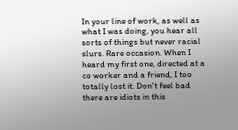In your line of work, as well as what I was doing, you hear all sorts of things but never racial slurs. Rare occasion. When I heard my first one, directed at a co worker and a friend, I too totally lost it. Don't feel bad there are idiots in this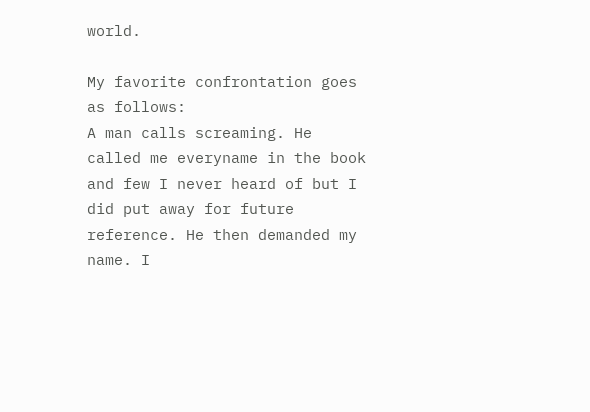world.

My favorite confrontation goes as follows:
A man calls screaming. He called me everyname in the book and few I never heard of but I did put away for future reference. He then demanded my name. I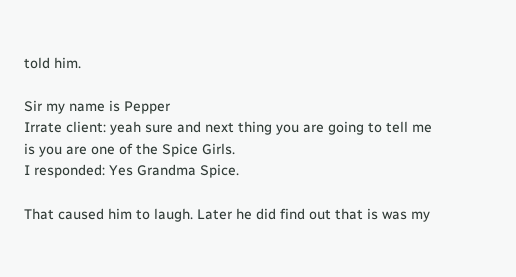told him.

Sir my name is Pepper
Irrate client: yeah sure and next thing you are going to tell me is you are one of the Spice Girls.
I responded: Yes Grandma Spice.

That caused him to laugh. Later he did find out that is was my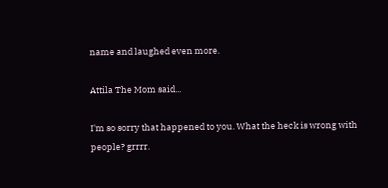name and laughed even more.

Attila The Mom said...

I'm so sorry that happened to you. What the heck is wrong with people? grrrr.